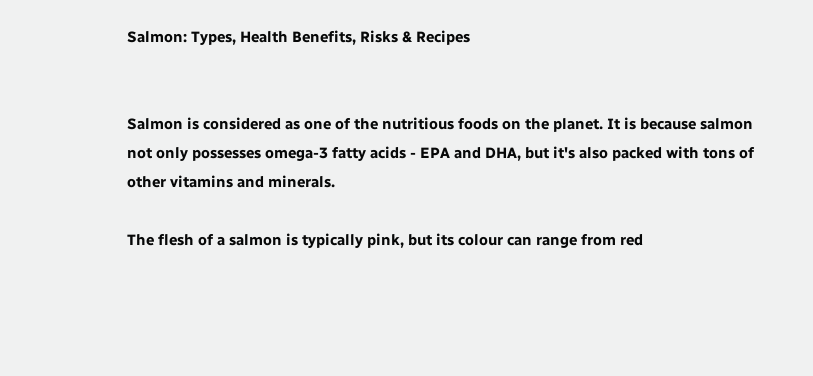Salmon: Types, Health Benefits, Risks & Recipes


Salmon is considered as one of the nutritious foods on the planet. It is because salmon not only possesses omega-3 fatty acids - EPA and DHA, but it's also packed with tons of other vitamins and minerals.

The flesh of a salmon is typically pink, but its colour can range from red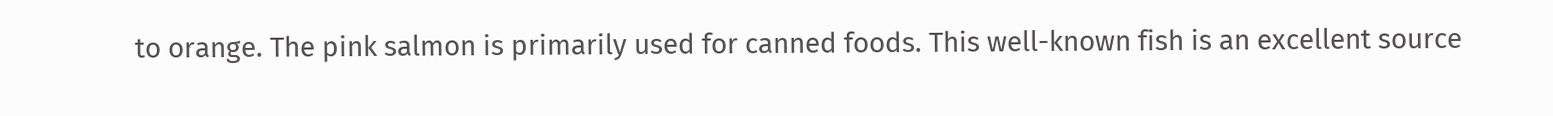to orange. The pink salmon is primarily used for canned foods. This well-known fish is an excellent source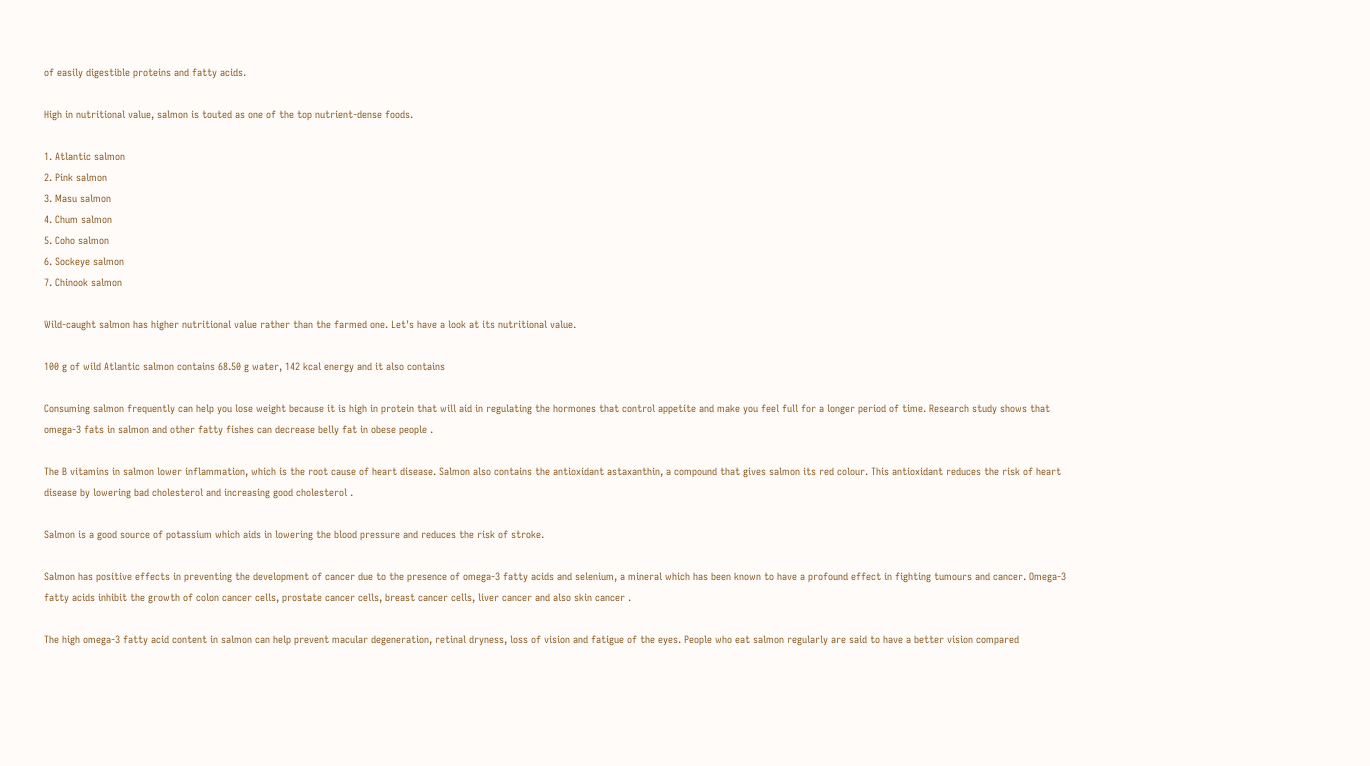of easily digestible proteins and fatty acids.

High in nutritional value, salmon is touted as one of the top nutrient-dense foods.

1. Atlantic salmon
2. Pink salmon
3. Masu salmon
4. Chum salmon
5. Coho salmon
6. Sockeye salmon
7. Chinook salmon

Wild-caught salmon has higher nutritional value rather than the farmed one. Let's have a look at its nutritional value.

100 g of wild Atlantic salmon contains 68.50 g water, 142 kcal energy and it also contains

Consuming salmon frequently can help you lose weight because it is high in protein that will aid in regulating the hormones that control appetite and make you feel full for a longer period of time. Research study shows that omega-3 fats in salmon and other fatty fishes can decrease belly fat in obese people .

The B vitamins in salmon lower inflammation, which is the root cause of heart disease. Salmon also contains the antioxidant astaxanthin, a compound that gives salmon its red colour. This antioxidant reduces the risk of heart disease by lowering bad cholesterol and increasing good cholesterol .

Salmon is a good source of potassium which aids in lowering the blood pressure and reduces the risk of stroke.

Salmon has positive effects in preventing the development of cancer due to the presence of omega-3 fatty acids and selenium, a mineral which has been known to have a profound effect in fighting tumours and cancer. Omega-3 fatty acids inhibit the growth of colon cancer cells, prostate cancer cells, breast cancer cells, liver cancer and also skin cancer .

The high omega-3 fatty acid content in salmon can help prevent macular degeneration, retinal dryness, loss of vision and fatigue of the eyes. People who eat salmon regularly are said to have a better vision compared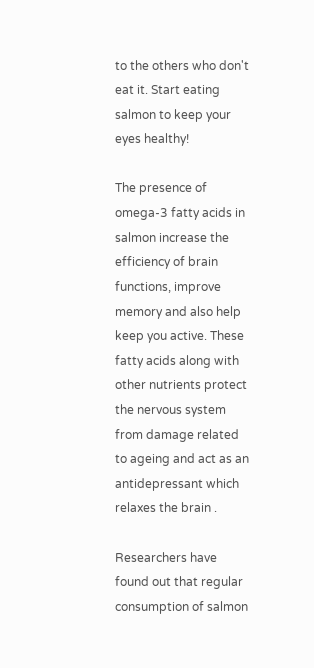to the others who don't eat it. Start eating salmon to keep your eyes healthy!

The presence of omega-3 fatty acids in salmon increase the efficiency of brain functions, improve memory and also help keep you active. These fatty acids along with other nutrients protect the nervous system from damage related to ageing and act as an antidepressant which relaxes the brain .

Researchers have found out that regular consumption of salmon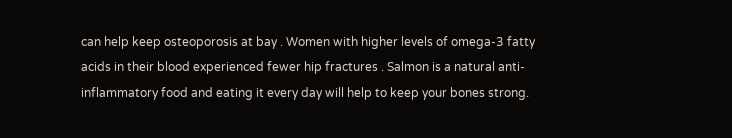can help keep osteoporosis at bay . Women with higher levels of omega-3 fatty acids in their blood experienced fewer hip fractures . Salmon is a natural anti-inflammatory food and eating it every day will help to keep your bones strong.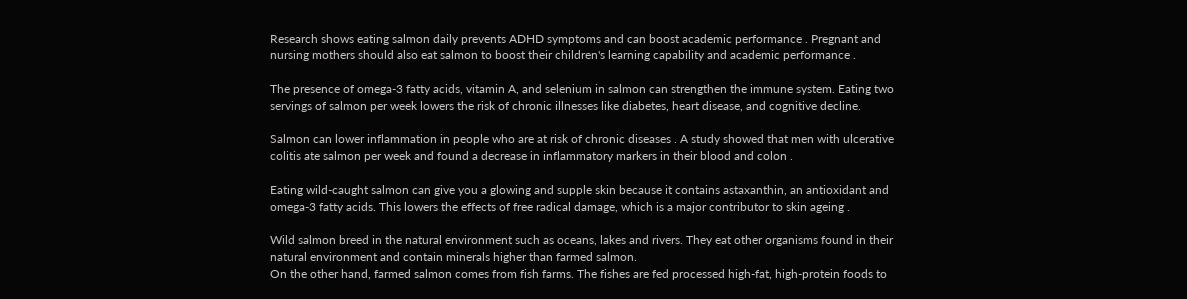Research shows eating salmon daily prevents ADHD symptoms and can boost academic performance . Pregnant and nursing mothers should also eat salmon to boost their children's learning capability and academic performance .

The presence of omega-3 fatty acids, vitamin A, and selenium in salmon can strengthen the immune system. Eating two servings of salmon per week lowers the risk of chronic illnesses like diabetes, heart disease, and cognitive decline.

Salmon can lower inflammation in people who are at risk of chronic diseases . A study showed that men with ulcerative colitis ate salmon per week and found a decrease in inflammatory markers in their blood and colon .

Eating wild-caught salmon can give you a glowing and supple skin because it contains astaxanthin, an antioxidant and omega-3 fatty acids. This lowers the effects of free radical damage, which is a major contributor to skin ageing .

Wild salmon breed in the natural environment such as oceans, lakes and rivers. They eat other organisms found in their natural environment and contain minerals higher than farmed salmon.
On the other hand, farmed salmon comes from fish farms. The fishes are fed processed high-fat, high-protein foods to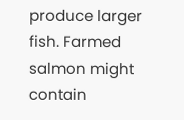produce larger fish. Farmed salmon might contain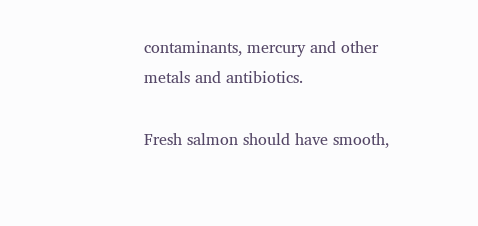contaminants, mercury and other metals and antibiotics.

Fresh salmon should have smooth,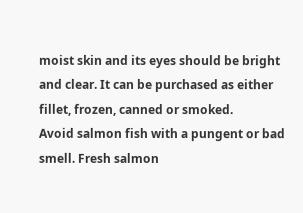moist skin and its eyes should be bright and clear. It can be purchased as either fillet, frozen, canned or smoked.
Avoid salmon fish with a pungent or bad smell. Fresh salmon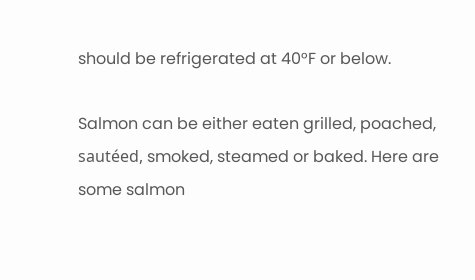should be refrigerated at 40°F or below.

Salmon can be either eaten grilled, poached, sautéed, smoked, steamed or baked. Here are some salmon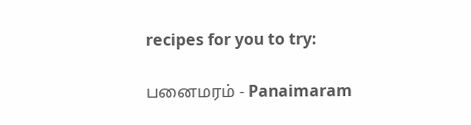recipes for you to try:

பனைமரம் - Panaimaram